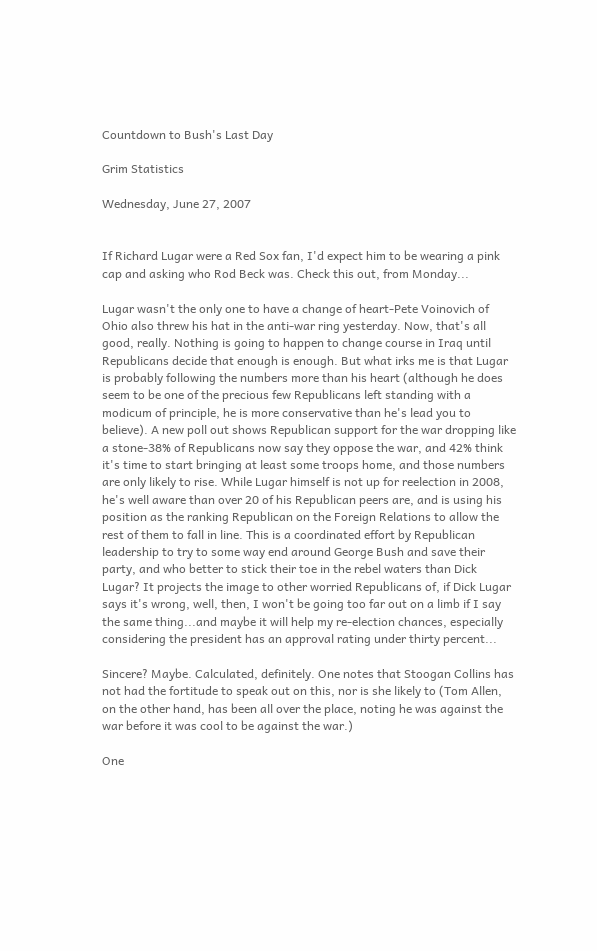Countdown to Bush's Last Day

Grim Statistics

Wednesday, June 27, 2007


If Richard Lugar were a Red Sox fan, I'd expect him to be wearing a pink cap and asking who Rod Beck was. Check this out, from Monday...

Lugar wasn't the only one to have a change of heart-Pete Voinovich of Ohio also threw his hat in the anti-war ring yesterday. Now, that's all good, really. Nothing is going to happen to change course in Iraq until Republicans decide that enough is enough. But what irks me is that Lugar is probably following the numbers more than his heart (although he does seem to be one of the precious few Republicans left standing with a modicum of principle, he is more conservative than he's lead you to believe). A new poll out shows Republican support for the war dropping like a stone-38% of Republicans now say they oppose the war, and 42% think it's time to start bringing at least some troops home, and those numbers are only likely to rise. While Lugar himself is not up for reelection in 2008, he's well aware than over 20 of his Republican peers are, and is using his position as the ranking Republican on the Foreign Relations to allow the rest of them to fall in line. This is a coordinated effort by Republican leadership to try to some way end around George Bush and save their party, and who better to stick their toe in the rebel waters than Dick Lugar? It projects the image to other worried Republicans of, if Dick Lugar says it's wrong, well, then, I won't be going too far out on a limb if I say the same thing...and maybe it will help my re-election chances, especially considering the president has an approval rating under thirty percent...

Sincere? Maybe. Calculated, definitely. One notes that Stoogan Collins has not had the fortitude to speak out on this, nor is she likely to (Tom Allen, on the other hand, has been all over the place, noting he was against the war before it was cool to be against the war.)

One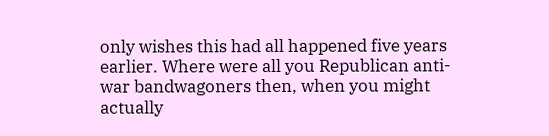only wishes this had all happened five years earlier. Where were all you Republican anti-war bandwagoners then, when you might actually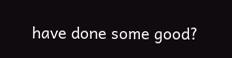have done some good?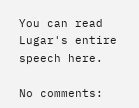You can read Lugar's entire speech here.

No comments: